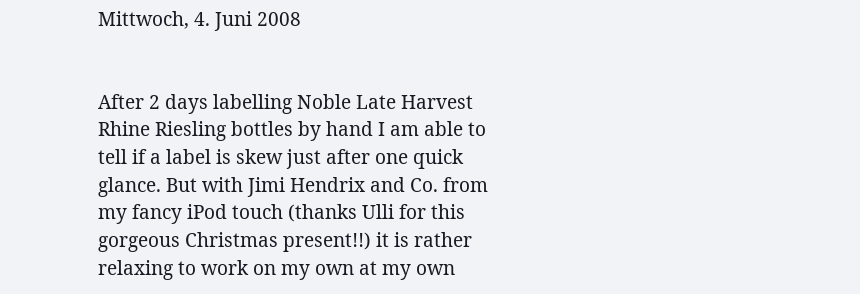Mittwoch, 4. Juni 2008


After 2 days labelling Noble Late Harvest Rhine Riesling bottles by hand I am able to tell if a label is skew just after one quick glance. But with Jimi Hendrix and Co. from my fancy iPod touch (thanks Ulli for this gorgeous Christmas present!!) it is rather relaxing to work on my own at my own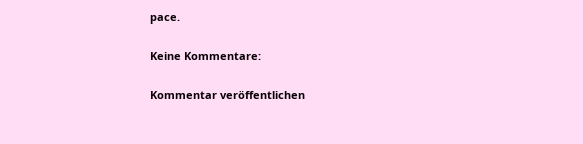pace.

Keine Kommentare:

Kommentar veröffentlichen